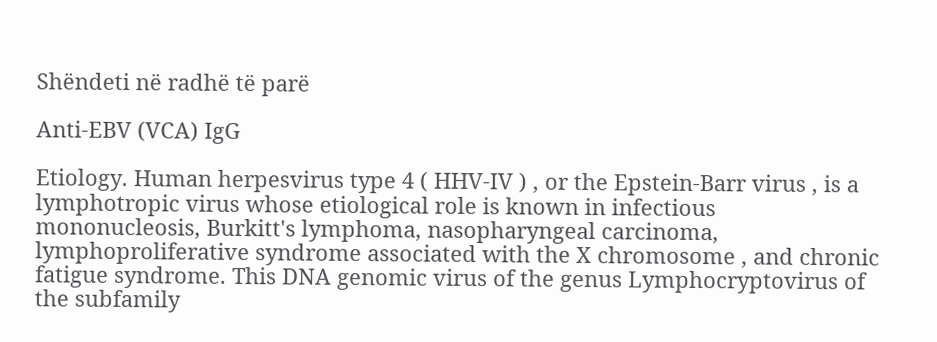Shëndeti në radhë të parë

Anti-EBV (VCA) IgG

Etiology. Human herpesvirus type 4 ( HHV-IV ) , or the Epstein-Barr virus , is a lymphotropic virus whose etiological role is known in infectious mononucleosis, Burkitt's lymphoma, nasopharyngeal carcinoma, lymphoproliferative syndrome associated with the X chromosome , and chronic fatigue syndrome. This DNA genomic virus of the genus Lymphocryptovirus of the subfamily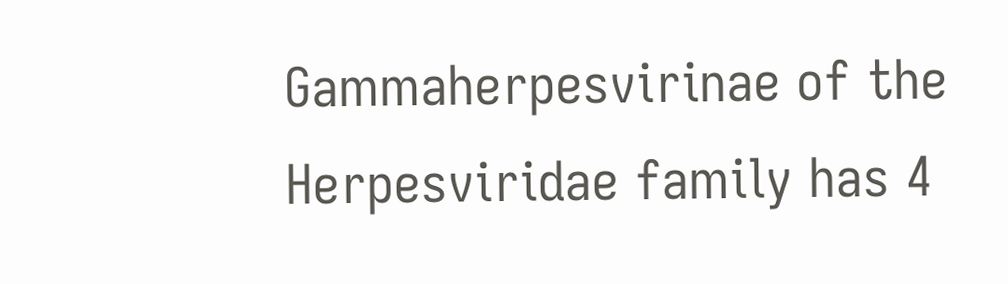Gammaherpesvirinae of the Herpesviridae family has 4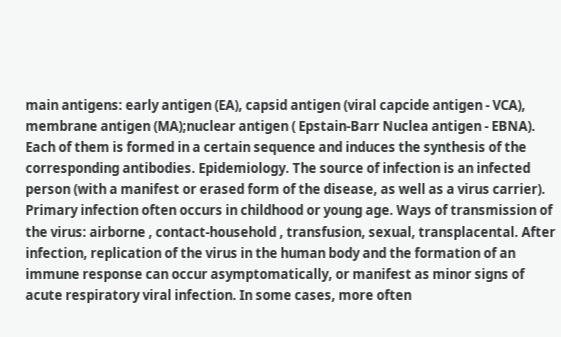main antigens: early antigen (EA), capsid antigen (viral capcide antigen - VCA), membrane antigen (MA);nuclear antigen ( Epstain-Barr Nuclea antigen - EBNA). Each of them is formed in a certain sequence and induces the synthesis of the corresponding antibodies. Epidemiology. The source of infection is an infected person (with a manifest or erased form of the disease, as well as a virus carrier). Primary infection often occurs in childhood or young age. Ways of transmission of the virus: airborne , contact-household , transfusion, sexual, transplacental. After infection, replication of the virus in the human body and the formation of an immune response can occur asymptomatically, or manifest as minor signs of acute respiratory viral infection. In some cases, more often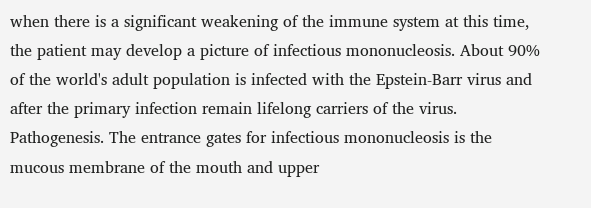when there is a significant weakening of the immune system at this time, the patient may develop a picture of infectious mononucleosis. About 90% of the world's adult population is infected with the Epstein-Barr virus and after the primary infection remain lifelong carriers of the virus. Pathogenesis. The entrance gates for infectious mononucleosis is the mucous membrane of the mouth and upper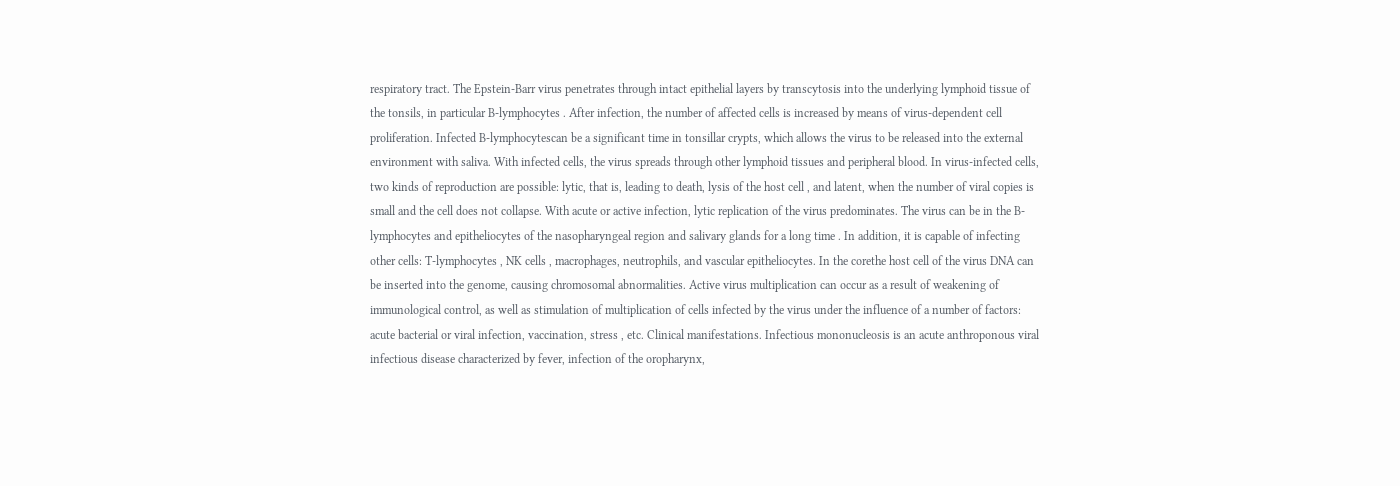respiratory tract. The Epstein-Barr virus penetrates through intact epithelial layers by transcytosis into the underlying lymphoid tissue of the tonsils, in particular B-lymphocytes . After infection, the number of affected cells is increased by means of virus-dependent cell proliferation. Infected B-lymphocytescan be a significant time in tonsillar crypts, which allows the virus to be released into the external environment with saliva. With infected cells, the virus spreads through other lymphoid tissues and peripheral blood. In virus-infected cells, two kinds of reproduction are possible: lytic, that is, leading to death, lysis of the host cell , and latent, when the number of viral copies is small and the cell does not collapse. With acute or active infection, lytic replication of the virus predominates. The virus can be in the B-lymphocytes and epitheliocytes of the nasopharyngeal region and salivary glands for a long time . In addition, it is capable of infecting other cells: T-lymphocytes , NK cells , macrophages, neutrophils, and vascular epitheliocytes. In the corethe host cell of the virus DNA can be inserted into the genome, causing chromosomal abnormalities. Active virus multiplication can occur as a result of weakening of immunological control, as well as stimulation of multiplication of cells infected by the virus under the influence of a number of factors: acute bacterial or viral infection, vaccination, stress , etc. Clinical manifestations. Infectious mononucleosis is an acute anthroponous viral infectious disease characterized by fever, infection of the oropharynx,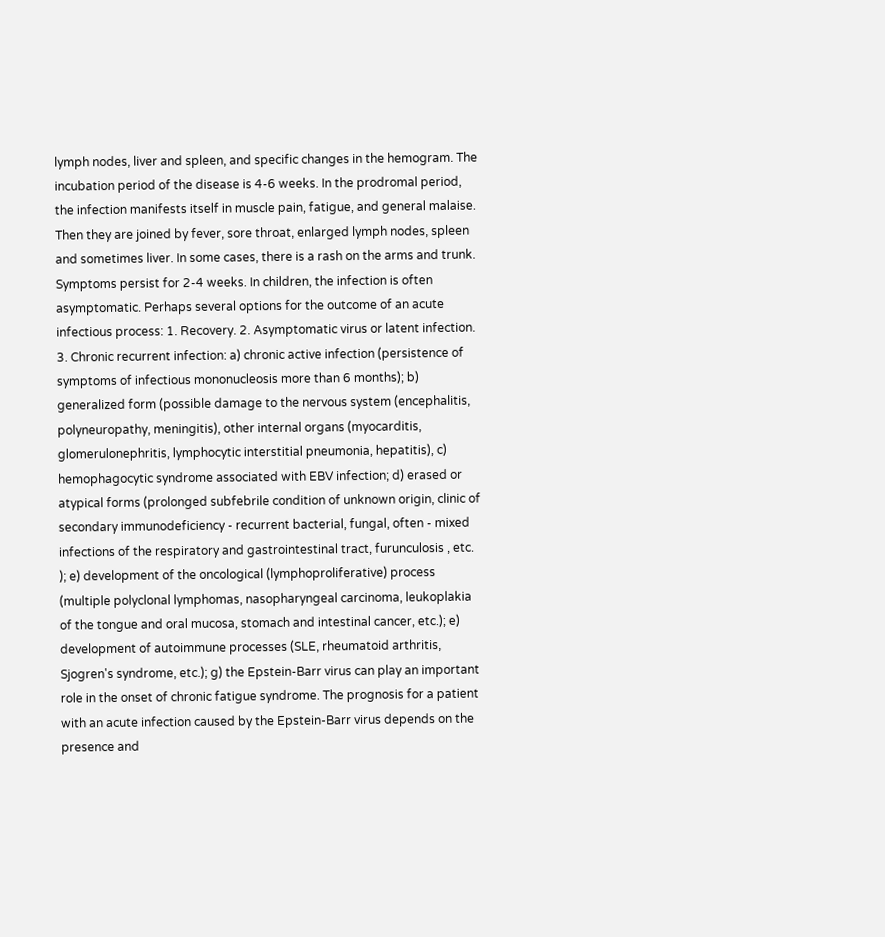lymph nodes, liver and spleen, and specific changes in the hemogram. The incubation period of the disease is 4-6 weeks. In the prodromal period, the infection manifests itself in muscle pain, fatigue, and general malaise. Then they are joined by fever, sore throat, enlarged lymph nodes, spleen and sometimes liver. In some cases, there is a rash on the arms and trunk. Symptoms persist for 2-4 weeks. In children, the infection is often asymptomatic. Perhaps several options for the outcome of an acute infectious process: 1. Recovery. 2. Asymptomatic virus or latent infection. 3. Chronic recurrent infection: a) chronic active infection (persistence of symptoms of infectious mononucleosis more than 6 months); b) generalized form (possible damage to the nervous system (encephalitis, polyneuropathy, meningitis), other internal organs (myocarditis, glomerulonephritis, lymphocytic interstitial pneumonia, hepatitis), c) hemophagocytic syndrome associated with EBV infection; d) erased or atypical forms (prolonged subfebrile condition of unknown origin, clinic of secondary immunodeficiency - recurrent bacterial, fungal, often - mixed infections of the respiratory and gastrointestinal tract, furunculosis , etc. ); e) development of the oncological (lymphoproliferative) process (multiple polyclonal lymphomas, nasopharyngeal carcinoma, leukoplakia of the tongue and oral mucosa, stomach and intestinal cancer, etc.); e) development of autoimmune processes (SLE, rheumatoid arthritis, Sjogren's syndrome, etc.); g) the Epstein-Barr virus can play an important role in the onset of chronic fatigue syndrome. The prognosis for a patient with an acute infection caused by the Epstein-Barr virus depends on the presence and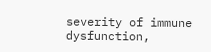severity of immune dysfunction,